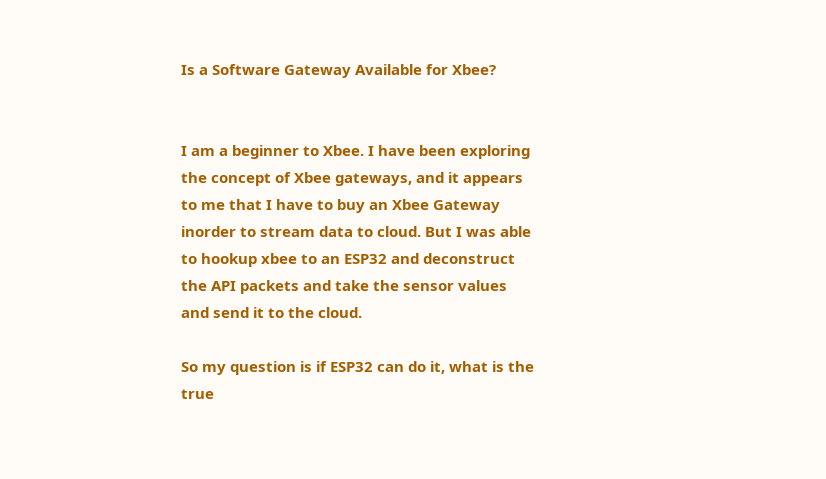Is a Software Gateway Available for Xbee?


I am a beginner to Xbee. I have been exploring the concept of Xbee gateways, and it appears to me that I have to buy an Xbee Gateway inorder to stream data to cloud. But I was able to hookup xbee to an ESP32 and deconstruct the API packets and take the sensor values and send it to the cloud.

So my question is if ESP32 can do it, what is the true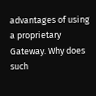advantages of using a proprietary Gateway. Why does such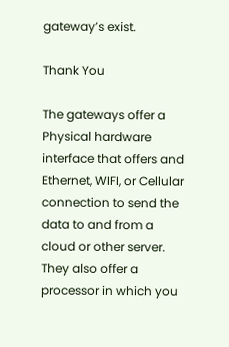gateway’s exist.

Thank You

The gateways offer a Physical hardware interface that offers and Ethernet, WIFI, or Cellular connection to send the data to and from a cloud or other server. They also offer a processor in which you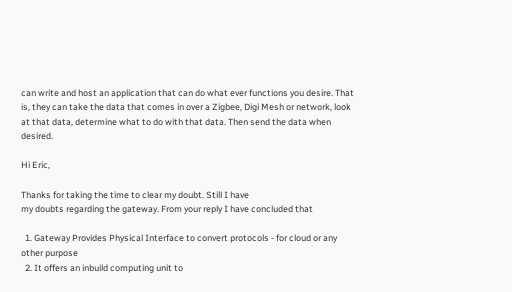can write and host an application that can do what ever functions you desire. That is, they can take the data that comes in over a Zigbee, Digi Mesh or network, look at that data, determine what to do with that data. Then send the data when desired.

Hi Eric,

Thanks for taking the time to clear my doubt. Still I have
my doubts regarding the gateway. From your reply I have concluded that

  1. Gateway Provides Physical Interface to convert protocols - for cloud or any other purpose
  2. It offers an inbuild computing unit to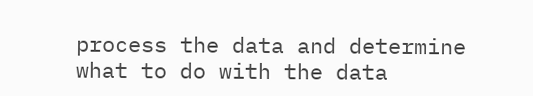process the data and determine what to do with the data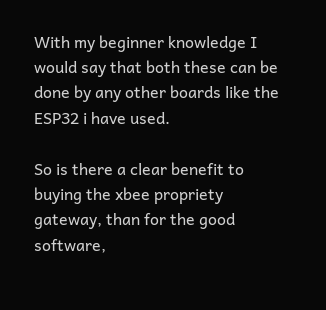With my beginner knowledge I would say that both these can be done by any other boards like the ESP32 i have used.

So is there a clear benefit to buying the xbee propriety gateway, than for the good software,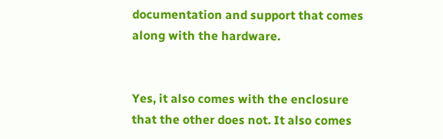documentation and support that comes along with the hardware.


Yes, it also comes with the enclosure that the other does not. It also comes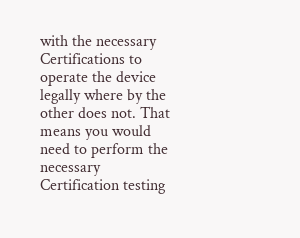with the necessary Certifications to operate the device legally where by the other does not. That means you would need to perform the necessary Certification testing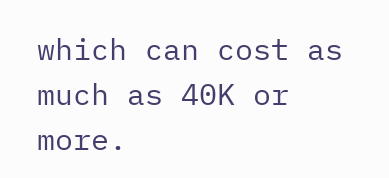which can cost as much as 40K or more.